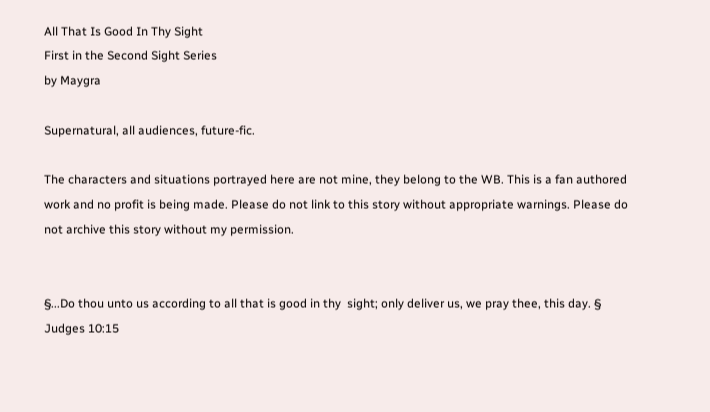All That Is Good In Thy Sight
First in the Second Sight Series
by Maygra

Supernatural, all audiences, future-fic.

The characters and situations portrayed here are not mine, they belong to the WB. This is a fan authored work and no profit is being made. Please do not link to this story without appropriate warnings. Please do not archive this story without my permission.


§...Do thou unto us according to all that is good in thy  sight; only deliver us, we pray thee, this day. § Judges 10:15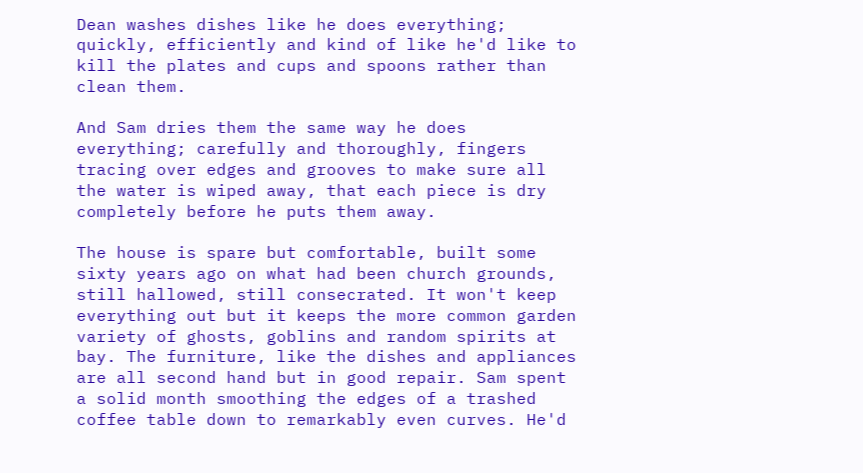Dean washes dishes like he does everything; quickly, efficiently and kind of like he'd like to kill the plates and cups and spoons rather than clean them.

And Sam dries them the same way he does everything; carefully and thoroughly, fingers tracing over edges and grooves to make sure all the water is wiped away, that each piece is dry completely before he puts them away.

The house is spare but comfortable, built some sixty years ago on what had been church grounds, still hallowed, still consecrated. It won't keep everything out but it keeps the more common garden variety of ghosts, goblins and random spirits at bay. The furniture, like the dishes and appliances are all second hand but in good repair. Sam spent a solid month smoothing the edges of a trashed coffee table down to remarkably even curves. He'd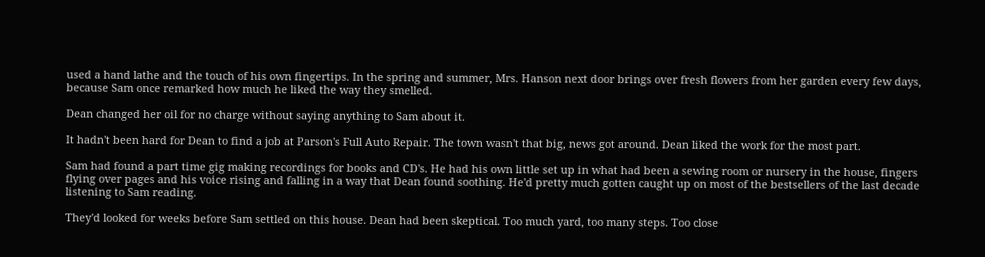used a hand lathe and the touch of his own fingertips. In the spring and summer, Mrs. Hanson next door brings over fresh flowers from her garden every few days, because Sam once remarked how much he liked the way they smelled.

Dean changed her oil for no charge without saying anything to Sam about it.

It hadn't been hard for Dean to find a job at Parson's Full Auto Repair. The town wasn't that big, news got around. Dean liked the work for the most part.

Sam had found a part time gig making recordings for books and CD's. He had his own little set up in what had been a sewing room or nursery in the house, fingers flying over pages and his voice rising and falling in a way that Dean found soothing. He'd pretty much gotten caught up on most of the bestsellers of the last decade listening to Sam reading.

They'd looked for weeks before Sam settled on this house. Dean had been skeptical. Too much yard, too many steps. Too close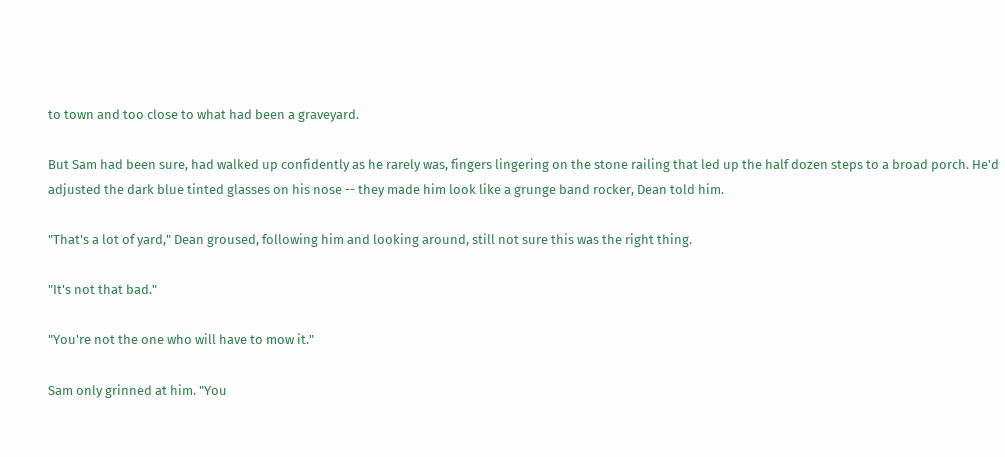to town and too close to what had been a graveyard.

But Sam had been sure, had walked up confidently as he rarely was, fingers lingering on the stone railing that led up the half dozen steps to a broad porch. He'd adjusted the dark blue tinted glasses on his nose -- they made him look like a grunge band rocker, Dean told him.

"That's a lot of yard," Dean groused, following him and looking around, still not sure this was the right thing.

"It's not that bad."

"You're not the one who will have to mow it."

Sam only grinned at him. "You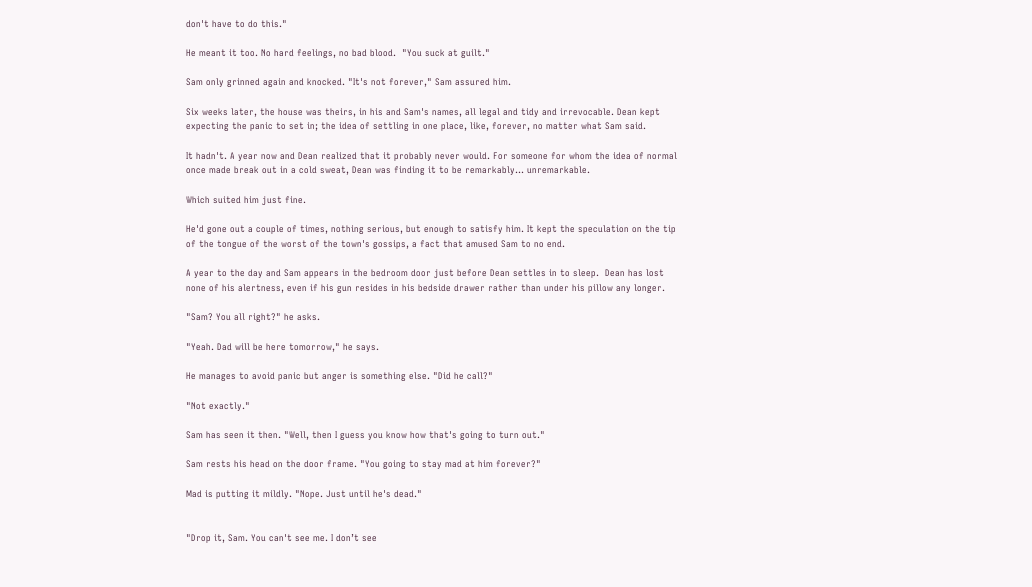don't have to do this."

He meant it too. No hard feelings, no bad blood.  "You suck at guilt."

Sam only grinned again and knocked. "It's not forever," Sam assured him.

Six weeks later, the house was theirs, in his and Sam's names, all legal and tidy and irrevocable. Dean kept expecting the panic to set in; the idea of settling in one place, like, forever, no matter what Sam said.

It hadn't. A year now and Dean realized that it probably never would. For someone for whom the idea of normal once made break out in a cold sweat, Dean was finding it to be remarkably… unremarkable.

Which suited him just fine.

He'd gone out a couple of times, nothing serious, but enough to satisfy him. It kept the speculation on the tip of the tongue of the worst of the town's gossips, a fact that amused Sam to no end.

A year to the day and Sam appears in the bedroom door just before Dean settles in to sleep.  Dean has lost none of his alertness, even if his gun resides in his bedside drawer rather than under his pillow any longer.

"Sam? You all right?" he asks.

"Yeah. Dad will be here tomorrow," he says.

He manages to avoid panic but anger is something else. "Did he call?"

"Not exactly."

Sam has seen it then. "Well, then I guess you know how that's going to turn out."

Sam rests his head on the door frame. "You going to stay mad at him forever?"

Mad is putting it mildly. "Nope. Just until he's dead."


"Drop it, Sam. You can't see me. I don’t see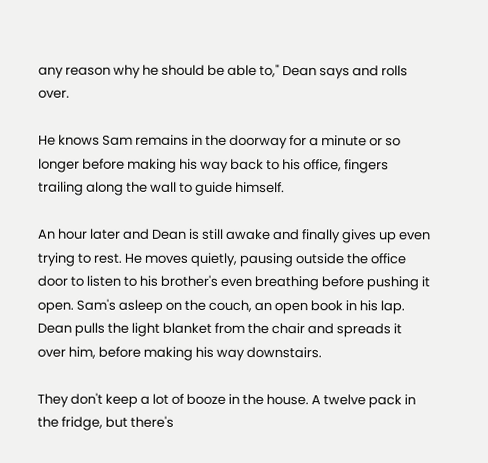any reason why he should be able to," Dean says and rolls over.

He knows Sam remains in the doorway for a minute or so longer before making his way back to his office, fingers trailing along the wall to guide himself.

An hour later and Dean is still awake and finally gives up even trying to rest. He moves quietly, pausing outside the office door to listen to his brother's even breathing before pushing it open. Sam's asleep on the couch, an open book in his lap. Dean pulls the light blanket from the chair and spreads it over him, before making his way downstairs.

They don't keep a lot of booze in the house. A twelve pack in the fridge, but there's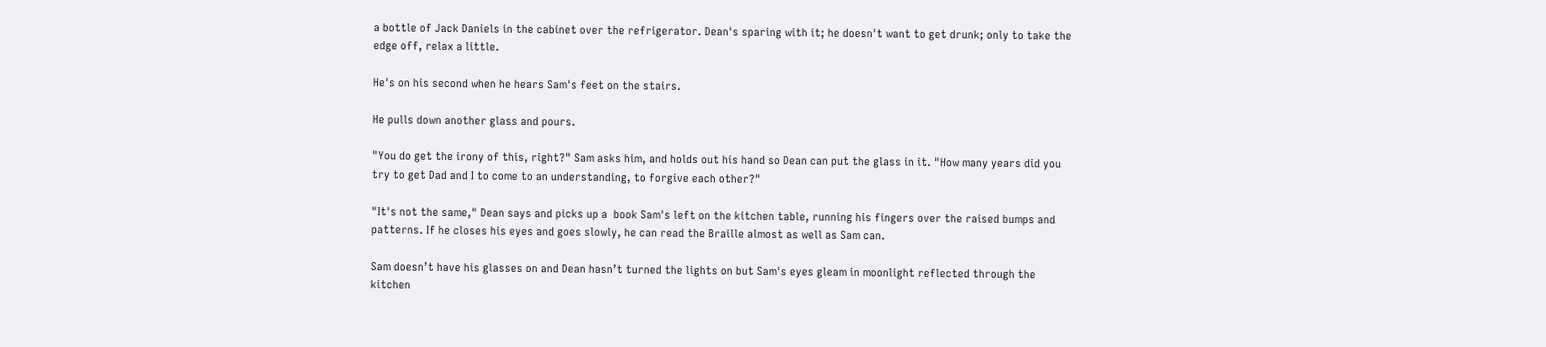a bottle of Jack Daniels in the cabinet over the refrigerator. Dean's sparing with it; he doesn't want to get drunk; only to take the edge off, relax a little.

He's on his second when he hears Sam's feet on the stairs.

He pulls down another glass and pours.

"You do get the irony of this, right?" Sam asks him, and holds out his hand so Dean can put the glass in it. "How many years did you try to get Dad and I to come to an understanding, to forgive each other?"

"It's not the same," Dean says and picks up a  book Sam's left on the kitchen table, running his fingers over the raised bumps and patterns. If he closes his eyes and goes slowly, he can read the Braille almost as well as Sam can.

Sam doesn’t have his glasses on and Dean hasn’t turned the lights on but Sam's eyes gleam in moonlight reflected through the kitchen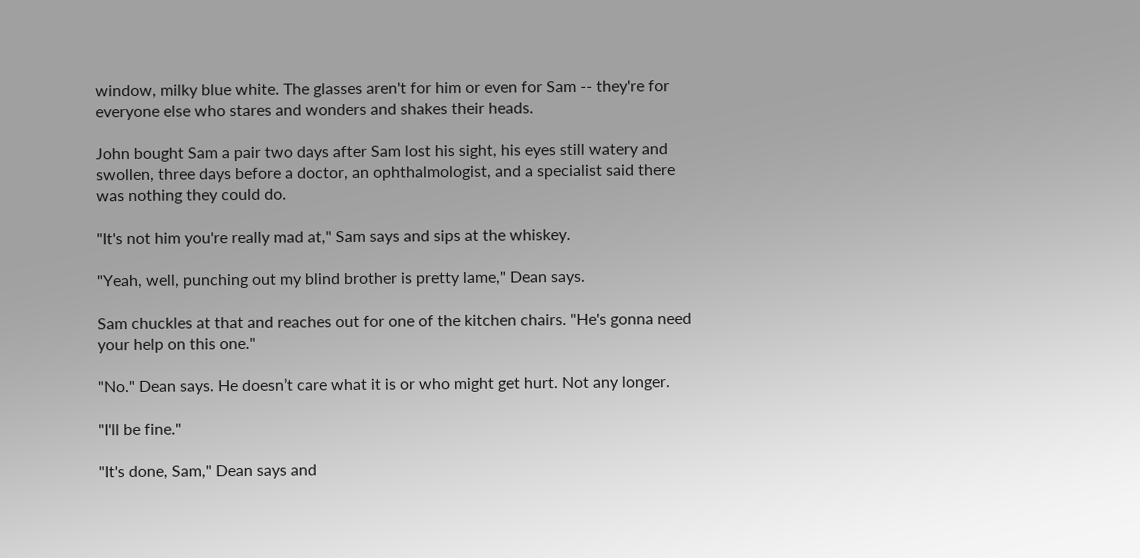window, milky blue white. The glasses aren't for him or even for Sam -- they're for everyone else who stares and wonders and shakes their heads.

John bought Sam a pair two days after Sam lost his sight, his eyes still watery and swollen, three days before a doctor, an ophthalmologist, and a specialist said there was nothing they could do.

"It's not him you're really mad at," Sam says and sips at the whiskey.

"Yeah, well, punching out my blind brother is pretty lame," Dean says.

Sam chuckles at that and reaches out for one of the kitchen chairs. "He's gonna need your help on this one."

"No." Dean says. He doesn’t care what it is or who might get hurt. Not any longer.

"I'll be fine."

"It's done, Sam," Dean says and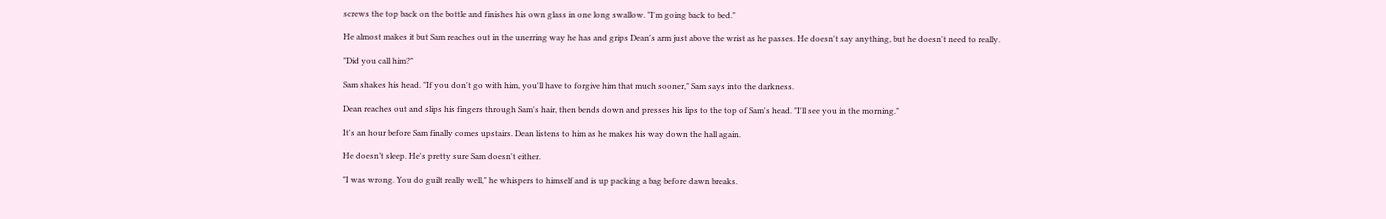screws the top back on the bottle and finishes his own glass in one long swallow. "I'm going back to bed."

He almost makes it but Sam reaches out in the unerring way he has and grips Dean's arm just above the wrist as he passes. He doesn't say anything, but he doesn't need to really.

"Did you call him?"

Sam shakes his head. "If you don't go with him, you'll have to forgive him that much sooner," Sam says into the darkness.

Dean reaches out and slips his fingers through Sam's hair, then bends down and presses his lips to the top of Sam's head. "I'll see you in the morning."

It's an hour before Sam finally comes upstairs. Dean listens to him as he makes his way down the hall again.

He doesn’t sleep. He's pretty sure Sam doesn't either.

"I was wrong. You do guilt really well," he whispers to himself and is up packing a bag before dawn breaks.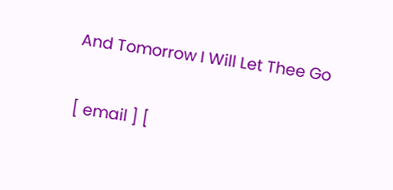And Tomorrow I Will Let Thee Go


[ email ] [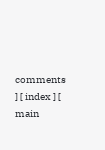comments ] [ index ] [ main